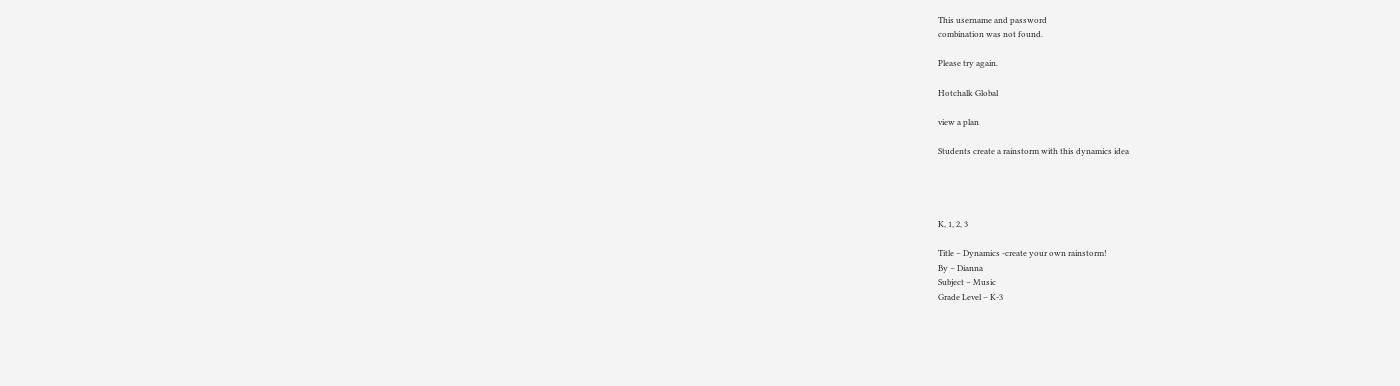This username and password
combination was not found.

Please try again.

Hotchalk Global

view a plan

Students create a rainstorm with this dynamics idea




K, 1, 2, 3

Title – Dynamics -create your own rainstorm!
By – Dianna
Subject – Music
Grade Level – K-3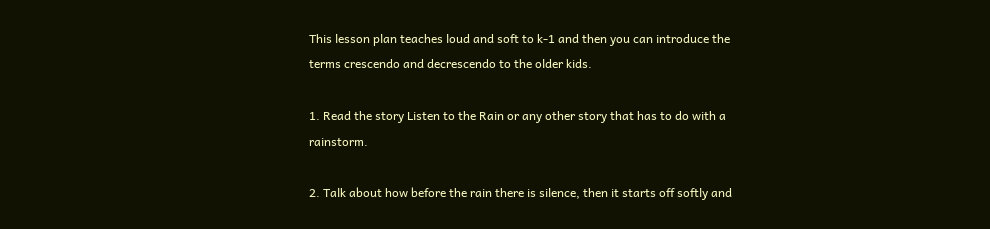This lesson plan teaches loud and soft to k-1 and then you can introduce the terms crescendo and decrescendo to the older kids.

1. Read the story Listen to the Rain or any other story that has to do with a rainstorm.

2. Talk about how before the rain there is silence, then it starts off softly and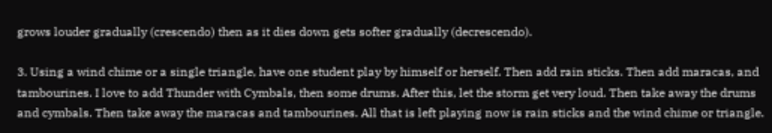grows louder gradually (crescendo) then as it dies down gets softer gradually (decrescendo).

3. Using a wind chime or a single triangle, have one student play by himself or herself. Then add rain sticks. Then add maracas, and tambourines. I love to add Thunder with Cymbals, then some drums. After this, let the storm get very loud. Then take away the drums and cymbals. Then take away the maracas and tambourines. All that is left playing now is rain sticks and the wind chime or triangle.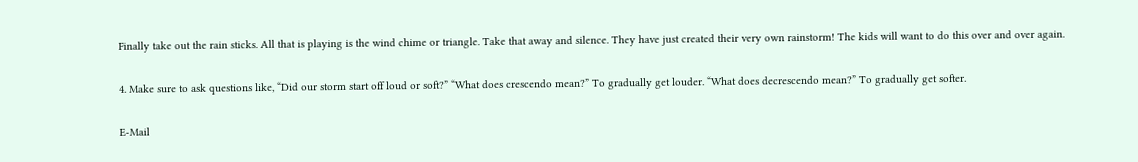Finally take out the rain sticks. All that is playing is the wind chime or triangle. Take that away and silence. They have just created their very own rainstorm! The kids will want to do this over and over again.

4. Make sure to ask questions like, “Did our storm start off loud or soft?” “What does crescendo mean?” To gradually get louder. “What does decrescendo mean?” To gradually get softer.

E-Mail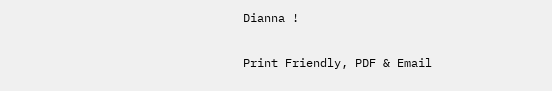Dianna !

Print Friendly, PDF & Email